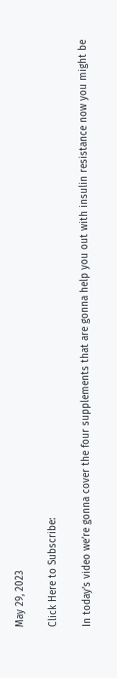May 29, 2023

Click Here to Subscribe:

In today’s video we’re gonna cover the four supplements that are gonna help you out with insulin resistance now you might be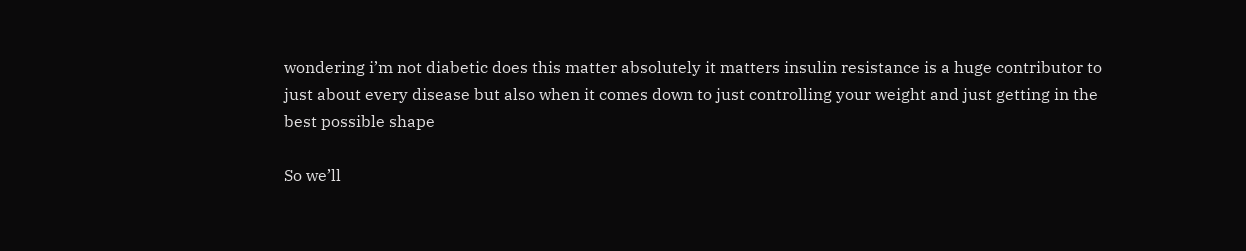wondering i’m not diabetic does this matter absolutely it matters insulin resistance is a huge contributor to just about every disease but also when it comes down to just controlling your weight and just getting in the best possible shape

So we’ll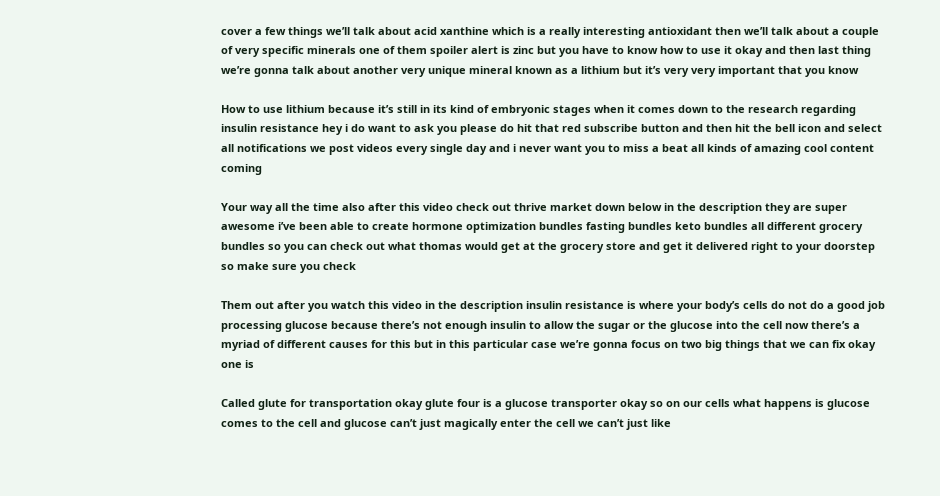cover a few things we’ll talk about acid xanthine which is a really interesting antioxidant then we’ll talk about a couple of very specific minerals one of them spoiler alert is zinc but you have to know how to use it okay and then last thing we’re gonna talk about another very unique mineral known as a lithium but it’s very very important that you know

How to use lithium because it’s still in its kind of embryonic stages when it comes down to the research regarding insulin resistance hey i do want to ask you please do hit that red subscribe button and then hit the bell icon and select all notifications we post videos every single day and i never want you to miss a beat all kinds of amazing cool content coming

Your way all the time also after this video check out thrive market down below in the description they are super awesome i’ve been able to create hormone optimization bundles fasting bundles keto bundles all different grocery bundles so you can check out what thomas would get at the grocery store and get it delivered right to your doorstep so make sure you check

Them out after you watch this video in the description insulin resistance is where your body’s cells do not do a good job processing glucose because there’s not enough insulin to allow the sugar or the glucose into the cell now there’s a myriad of different causes for this but in this particular case we’re gonna focus on two big things that we can fix okay one is

Called glute for transportation okay glute four is a glucose transporter okay so on our cells what happens is glucose comes to the cell and glucose can’t just magically enter the cell we can’t just like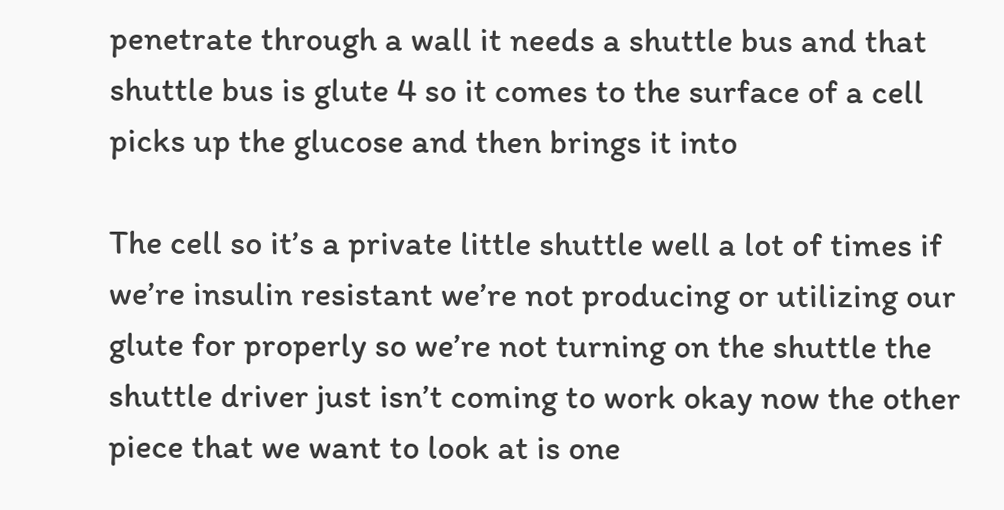penetrate through a wall it needs a shuttle bus and that shuttle bus is glute 4 so it comes to the surface of a cell picks up the glucose and then brings it into

The cell so it’s a private little shuttle well a lot of times if we’re insulin resistant we’re not producing or utilizing our glute for properly so we’re not turning on the shuttle the shuttle driver just isn’t coming to work okay now the other piece that we want to look at is one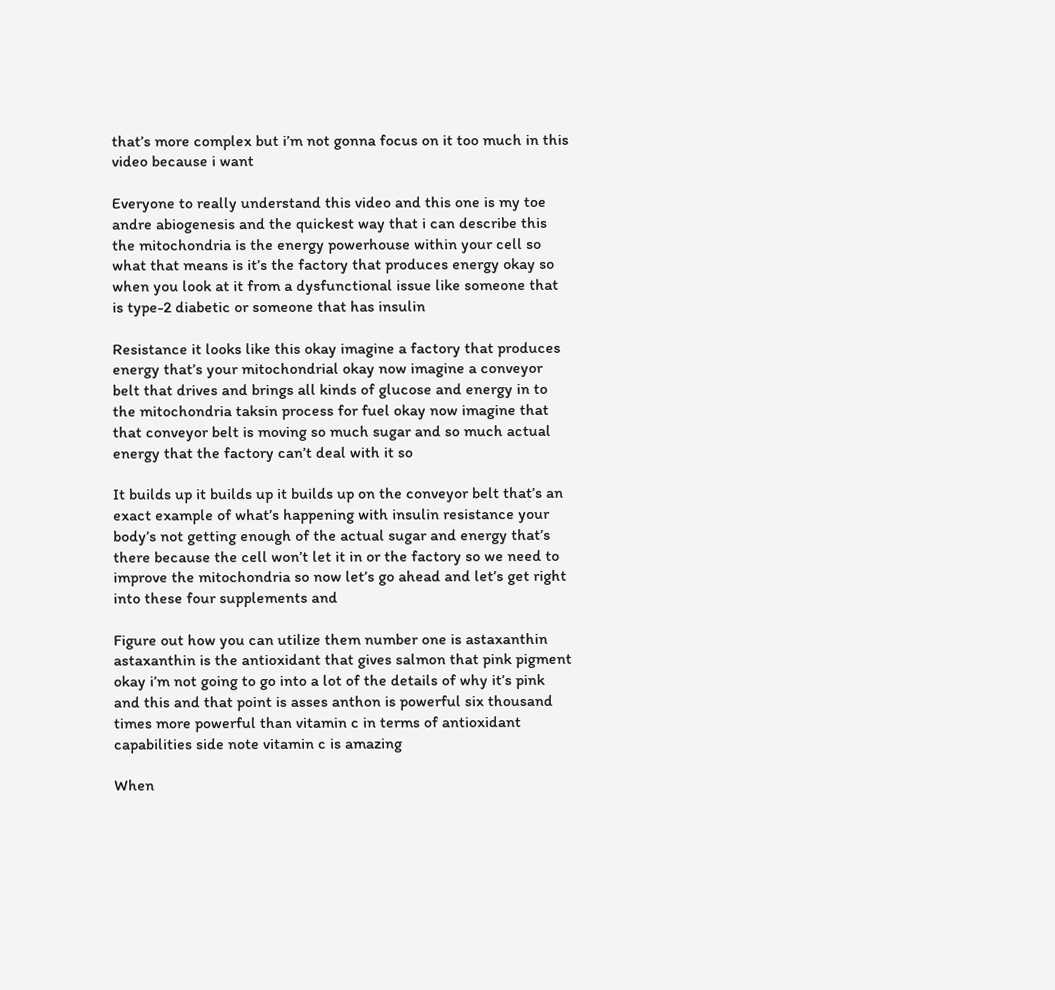that’s more complex but i’m not gonna focus on it too much in this video because i want

Everyone to really understand this video and this one is my toe andre abiogenesis and the quickest way that i can describe this the mitochondria is the energy powerhouse within your cell so what that means is it’s the factory that produces energy okay so when you look at it from a dysfunctional issue like someone that is type-2 diabetic or someone that has insulin

Resistance it looks like this okay imagine a factory that produces energy that’s your mitochondrial okay now imagine a conveyor belt that drives and brings all kinds of glucose and energy in to the mitochondria taksin process for fuel okay now imagine that that conveyor belt is moving so much sugar and so much actual energy that the factory can’t deal with it so

It builds up it builds up it builds up on the conveyor belt that’s an exact example of what’s happening with insulin resistance your body’s not getting enough of the actual sugar and energy that’s there because the cell won’t let it in or the factory so we need to improve the mitochondria so now let’s go ahead and let’s get right into these four supplements and

Figure out how you can utilize them number one is astaxanthin astaxanthin is the antioxidant that gives salmon that pink pigment okay i’m not going to go into a lot of the details of why it’s pink and this and that point is asses anthon is powerful six thousand times more powerful than vitamin c in terms of antioxidant capabilities side note vitamin c is amazing

When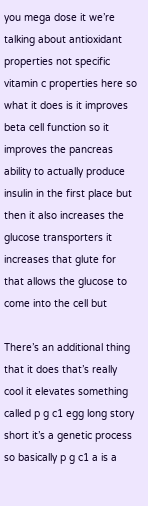you mega dose it we’re talking about antioxidant properties not specific vitamin c properties here so what it does is it improves beta cell function so it improves the pancreas ability to actually produce insulin in the first place but then it also increases the glucose transporters it increases that glute for that allows the glucose to come into the cell but

There’s an additional thing that it does that’s really cool it elevates something called p g c1 egg long story short it’s a genetic process so basically p g c1 a is a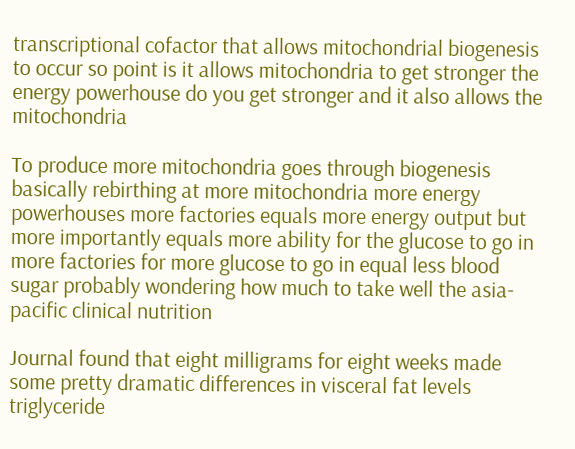transcriptional cofactor that allows mitochondrial biogenesis to occur so point is it allows mitochondria to get stronger the energy powerhouse do you get stronger and it also allows the mitochondria

To produce more mitochondria goes through biogenesis basically rebirthing at more mitochondria more energy powerhouses more factories equals more energy output but more importantly equals more ability for the glucose to go in more factories for more glucose to go in equal less blood sugar probably wondering how much to take well the asia-pacific clinical nutrition

Journal found that eight milligrams for eight weeks made some pretty dramatic differences in visceral fat levels triglyceride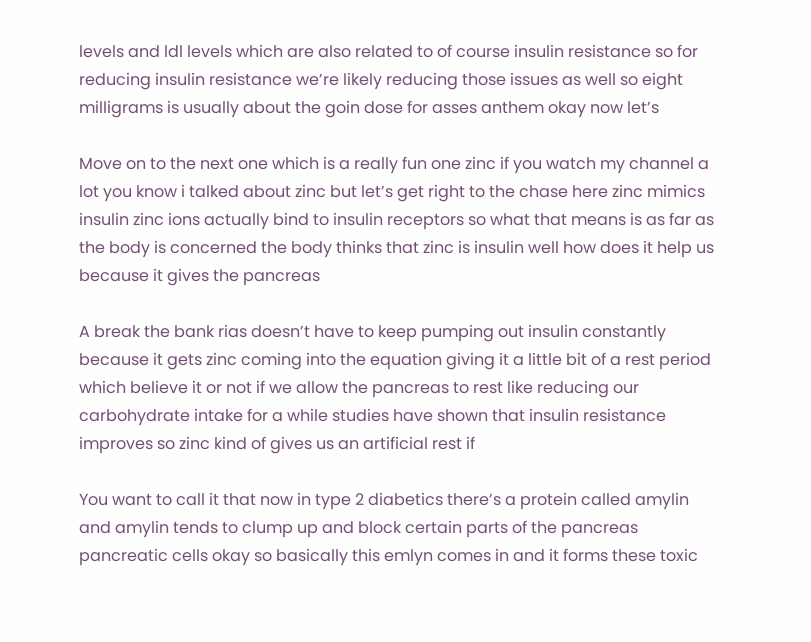levels and ldl levels which are also related to of course insulin resistance so for reducing insulin resistance we’re likely reducing those issues as well so eight milligrams is usually about the goin dose for asses anthem okay now let’s

Move on to the next one which is a really fun one zinc if you watch my channel a lot you know i talked about zinc but let’s get right to the chase here zinc mimics insulin zinc ions actually bind to insulin receptors so what that means is as far as the body is concerned the body thinks that zinc is insulin well how does it help us because it gives the pancreas

A break the bank rias doesn’t have to keep pumping out insulin constantly because it gets zinc coming into the equation giving it a little bit of a rest period which believe it or not if we allow the pancreas to rest like reducing our carbohydrate intake for a while studies have shown that insulin resistance improves so zinc kind of gives us an artificial rest if

You want to call it that now in type 2 diabetics there’s a protein called amylin and amylin tends to clump up and block certain parts of the pancreas pancreatic cells okay so basically this emlyn comes in and it forms these toxic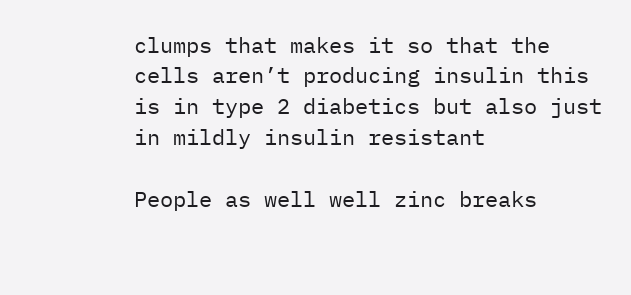clumps that makes it so that the cells aren’t producing insulin this is in type 2 diabetics but also just in mildly insulin resistant

People as well well zinc breaks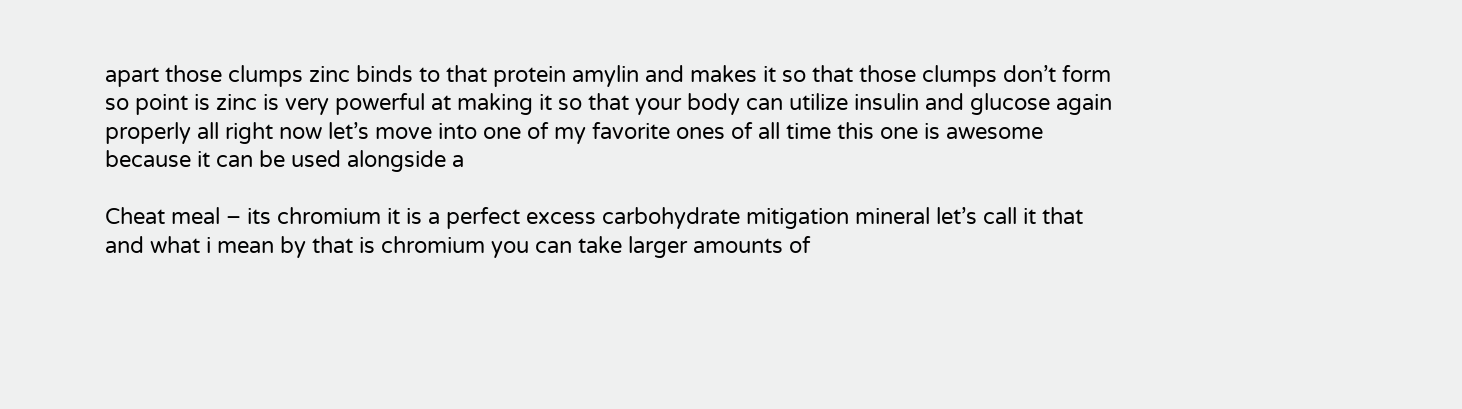apart those clumps zinc binds to that protein amylin and makes it so that those clumps don’t form so point is zinc is very powerful at making it so that your body can utilize insulin and glucose again properly all right now let’s move into one of my favorite ones of all time this one is awesome because it can be used alongside a

Cheat meal – its chromium it is a perfect excess carbohydrate mitigation mineral let’s call it that and what i mean by that is chromium you can take larger amounts of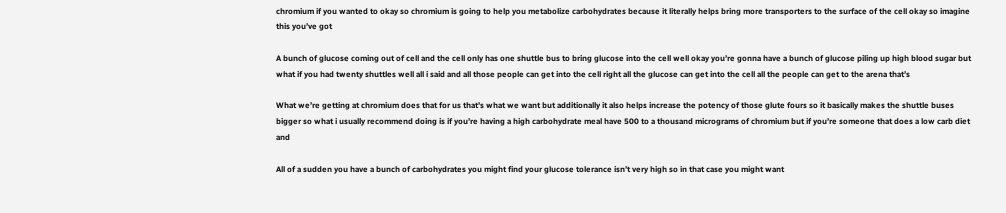chromium if you wanted to okay so chromium is going to help you metabolize carbohydrates because it literally helps bring more transporters to the surface of the cell okay so imagine this you’ve got

A bunch of glucose coming out of cell and the cell only has one shuttle bus to bring glucose into the cell well okay you’re gonna have a bunch of glucose piling up high blood sugar but what if you had twenty shuttles well all i said and all those people can get into the cell right all the glucose can get into the cell all the people can get to the arena that’s

What we’re getting at chromium does that for us that’s what we want but additionally it also helps increase the potency of those glute fours so it basically makes the shuttle buses bigger so what i usually recommend doing is if you’re having a high carbohydrate meal have 500 to a thousand micrograms of chromium but if you’re someone that does a low carb diet and

All of a sudden you have a bunch of carbohydrates you might find your glucose tolerance isn’t very high so in that case you might want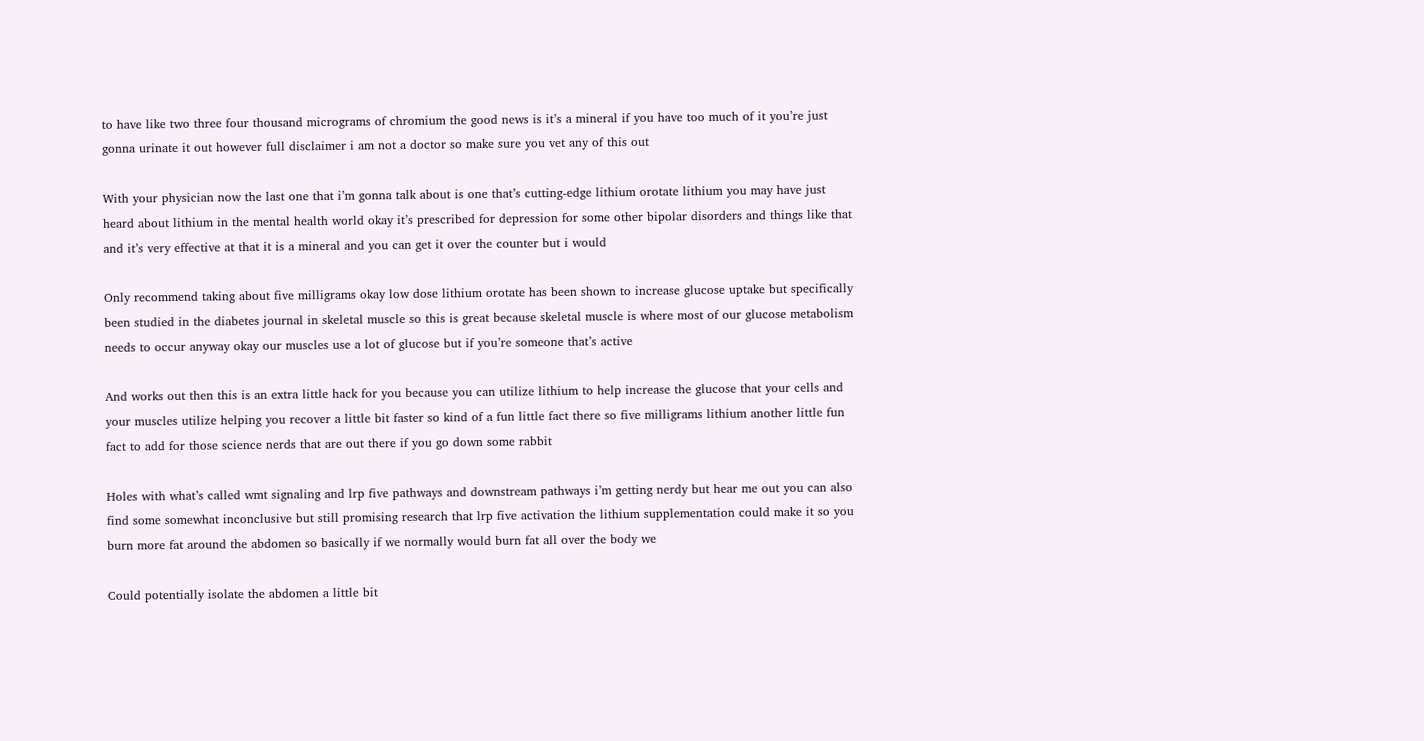to have like two three four thousand micrograms of chromium the good news is it’s a mineral if you have too much of it you’re just gonna urinate it out however full disclaimer i am not a doctor so make sure you vet any of this out

With your physician now the last one that i’m gonna talk about is one that’s cutting-edge lithium orotate lithium you may have just heard about lithium in the mental health world okay it’s prescribed for depression for some other bipolar disorders and things like that and it’s very effective at that it is a mineral and you can get it over the counter but i would

Only recommend taking about five milligrams okay low dose lithium orotate has been shown to increase glucose uptake but specifically been studied in the diabetes journal in skeletal muscle so this is great because skeletal muscle is where most of our glucose metabolism needs to occur anyway okay our muscles use a lot of glucose but if you’re someone that’s active

And works out then this is an extra little hack for you because you can utilize lithium to help increase the glucose that your cells and your muscles utilize helping you recover a little bit faster so kind of a fun little fact there so five milligrams lithium another little fun fact to add for those science nerds that are out there if you go down some rabbit

Holes with what’s called wmt signaling and lrp five pathways and downstream pathways i’m getting nerdy but hear me out you can also find some somewhat inconclusive but still promising research that lrp five activation the lithium supplementation could make it so you burn more fat around the abdomen so basically if we normally would burn fat all over the body we

Could potentially isolate the abdomen a little bit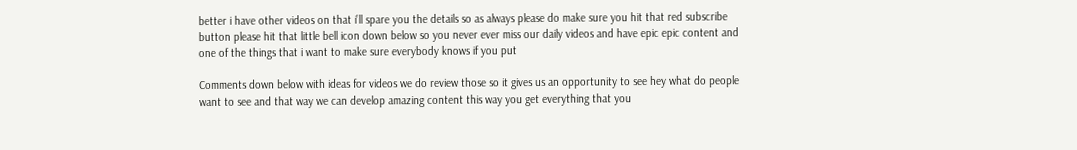better i have other videos on that i’ll spare you the details so as always please do make sure you hit that red subscribe button please hit that little bell icon down below so you never ever miss our daily videos and have epic epic content and one of the things that i want to make sure everybody knows if you put

Comments down below with ideas for videos we do review those so it gives us an opportunity to see hey what do people want to see and that way we can develop amazing content this way you get everything that you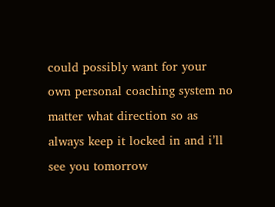could possibly want for your own personal coaching system no matter what direction so as always keep it locked in and i’ll see you tomorrow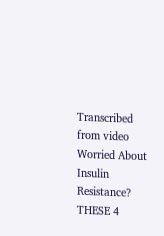Transcribed from video
Worried About Insulin Resistance? THESE 4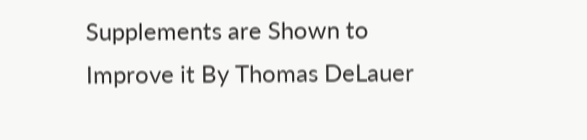Supplements are Shown to Improve it By Thomas DeLauer